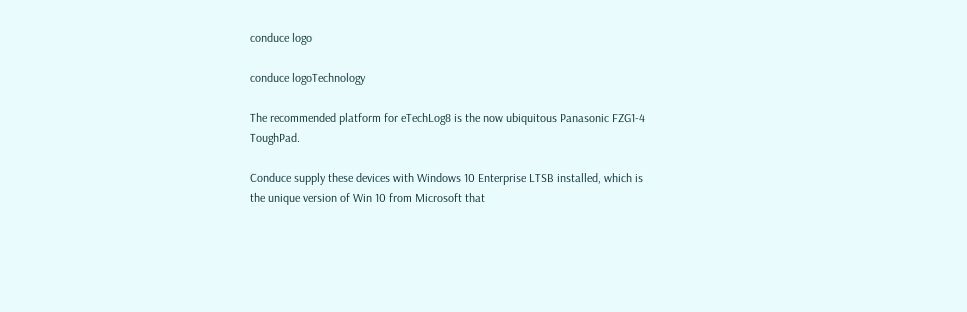conduce logo

conduce logoTechnology

The recommended platform for eTechLog8 is the now ubiquitous Panasonic FZG1-4 ToughPad.

Conduce supply these devices with Windows 10 Enterprise LTSB installed, which is the unique version of Win 10 from Microsoft that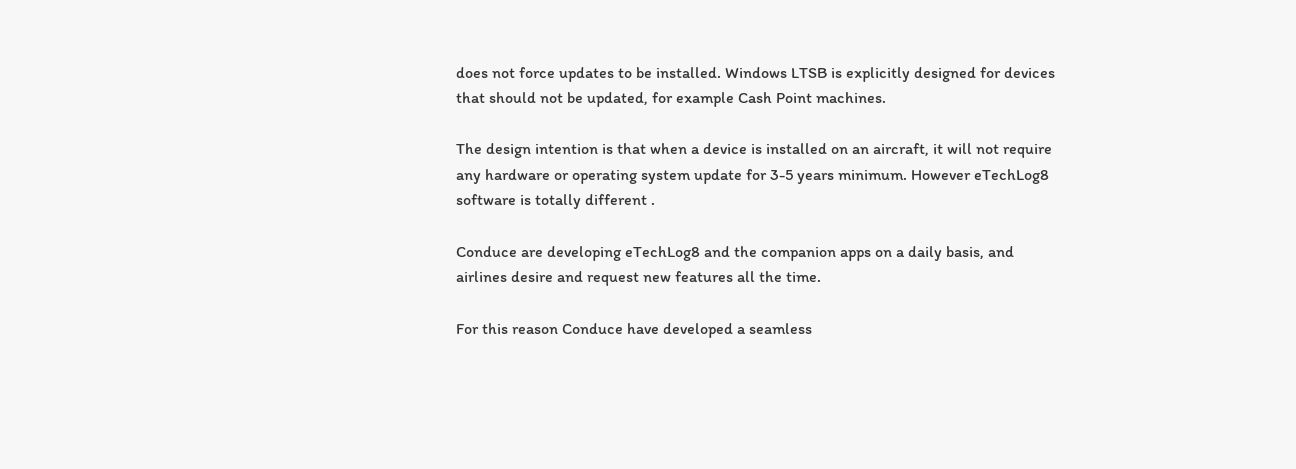does not force updates to be installed. Windows LTSB is explicitly designed for devices that should not be updated, for example Cash Point machines.

The design intention is that when a device is installed on an aircraft, it will not require any hardware or operating system update for 3-5 years minimum. However eTechLog8 software is totally different .

Conduce are developing eTechLog8 and the companion apps on a daily basis, and airlines desire and request new features all the time.

For this reason Conduce have developed a seamless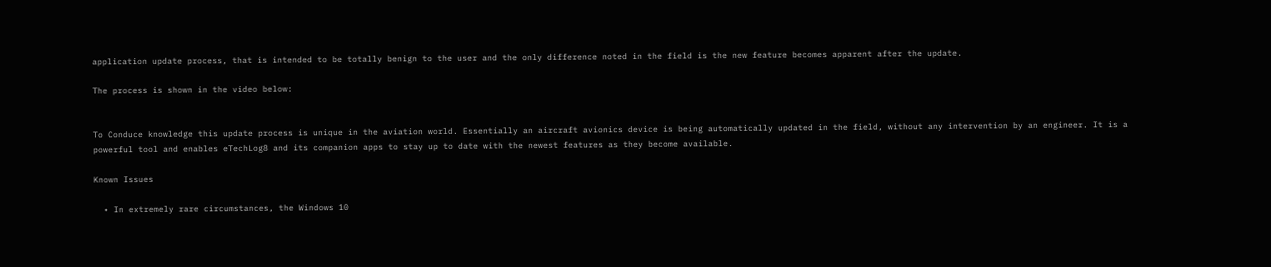application update process, that is intended to be totally benign to the user and the only difference noted in the field is the new feature becomes apparent after the update.

The process is shown in the video below:


To Conduce knowledge this update process is unique in the aviation world. Essentially an aircraft avionics device is being automatically updated in the field, without any intervention by an engineer. It is a powerful tool and enables eTechLog8 and its companion apps to stay up to date with the newest features as they become available.

Known Issues

  • In extremely rare circumstances, the Windows 10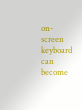on-screen keyboard can become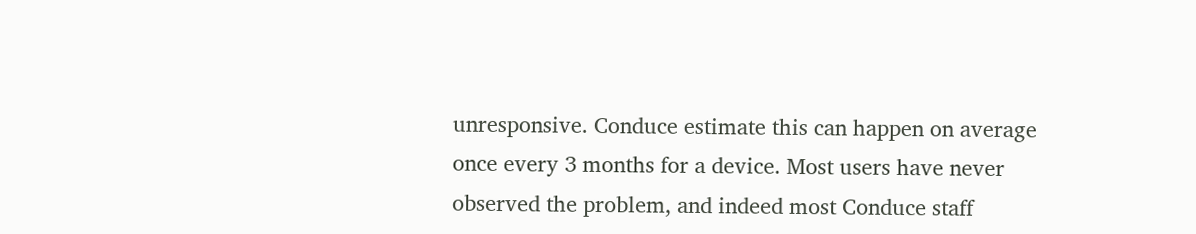unresponsive. Conduce estimate this can happen on average once every 3 months for a device. Most users have never observed the problem, and indeed most Conduce staff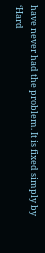have never had the problem. It is fixed simply by ‘Hard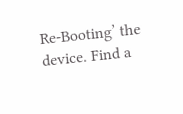Re-Booting’ the device. Find a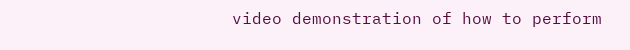video demonstration of how to perform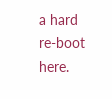a hard re-boot here.